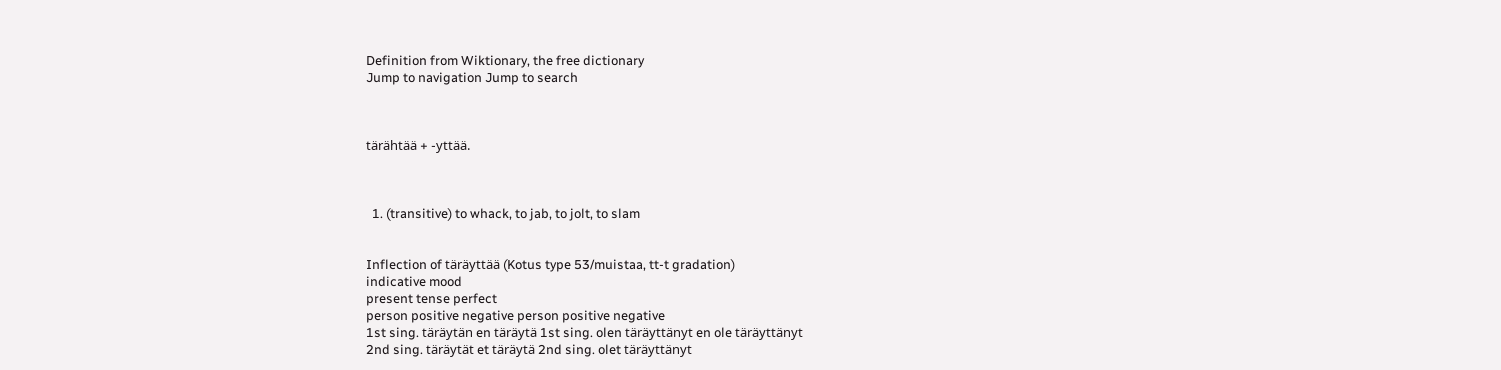Definition from Wiktionary, the free dictionary
Jump to navigation Jump to search



tärähtää + -yttää.



  1. (transitive) to whack, to jab, to jolt, to slam


Inflection of täräyttää (Kotus type 53/muistaa, tt-t gradation)
indicative mood
present tense perfect
person positive negative person positive negative
1st sing. täräytän en täräytä 1st sing. olen täräyttänyt en ole täräyttänyt
2nd sing. täräytät et täräytä 2nd sing. olet täräyttänyt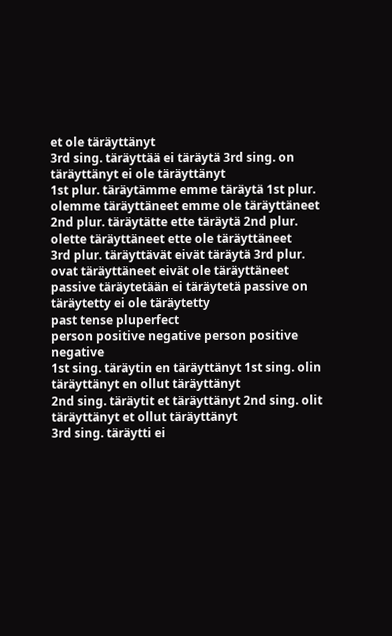et ole täräyttänyt
3rd sing. täräyttää ei täräytä 3rd sing. on täräyttänyt ei ole täräyttänyt
1st plur. täräytämme emme täräytä 1st plur. olemme täräyttäneet emme ole täräyttäneet
2nd plur. täräytätte ette täräytä 2nd plur. olette täräyttäneet ette ole täräyttäneet
3rd plur. täräyttävät eivät täräytä 3rd plur. ovat täräyttäneet eivät ole täräyttäneet
passive täräytetään ei täräytetä passive on täräytetty ei ole täräytetty
past tense pluperfect
person positive negative person positive negative
1st sing. täräytin en täräyttänyt 1st sing. olin täräyttänyt en ollut täräyttänyt
2nd sing. täräytit et täräyttänyt 2nd sing. olit täräyttänyt et ollut täräyttänyt
3rd sing. täräytti ei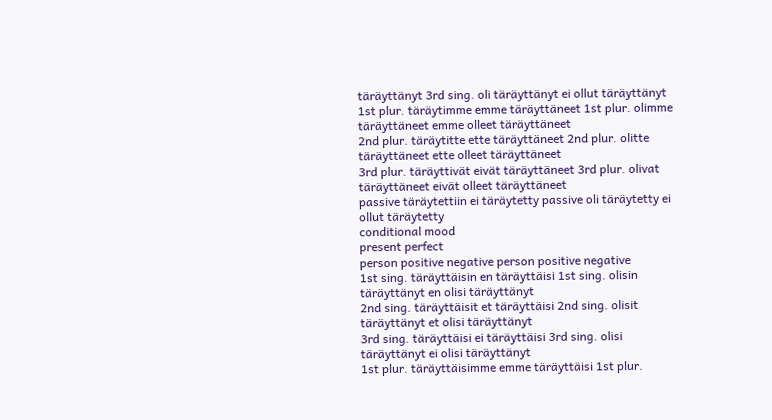täräyttänyt 3rd sing. oli täräyttänyt ei ollut täräyttänyt
1st plur. täräytimme emme täräyttäneet 1st plur. olimme täräyttäneet emme olleet täräyttäneet
2nd plur. täräytitte ette täräyttäneet 2nd plur. olitte täräyttäneet ette olleet täräyttäneet
3rd plur. täräyttivät eivät täräyttäneet 3rd plur. olivat täräyttäneet eivät olleet täräyttäneet
passive täräytettiin ei täräytetty passive oli täräytetty ei ollut täräytetty
conditional mood
present perfect
person positive negative person positive negative
1st sing. täräyttäisin en täräyttäisi 1st sing. olisin täräyttänyt en olisi täräyttänyt
2nd sing. täräyttäisit et täräyttäisi 2nd sing. olisit täräyttänyt et olisi täräyttänyt
3rd sing. täräyttäisi ei täräyttäisi 3rd sing. olisi täräyttänyt ei olisi täräyttänyt
1st plur. täräyttäisimme emme täräyttäisi 1st plur.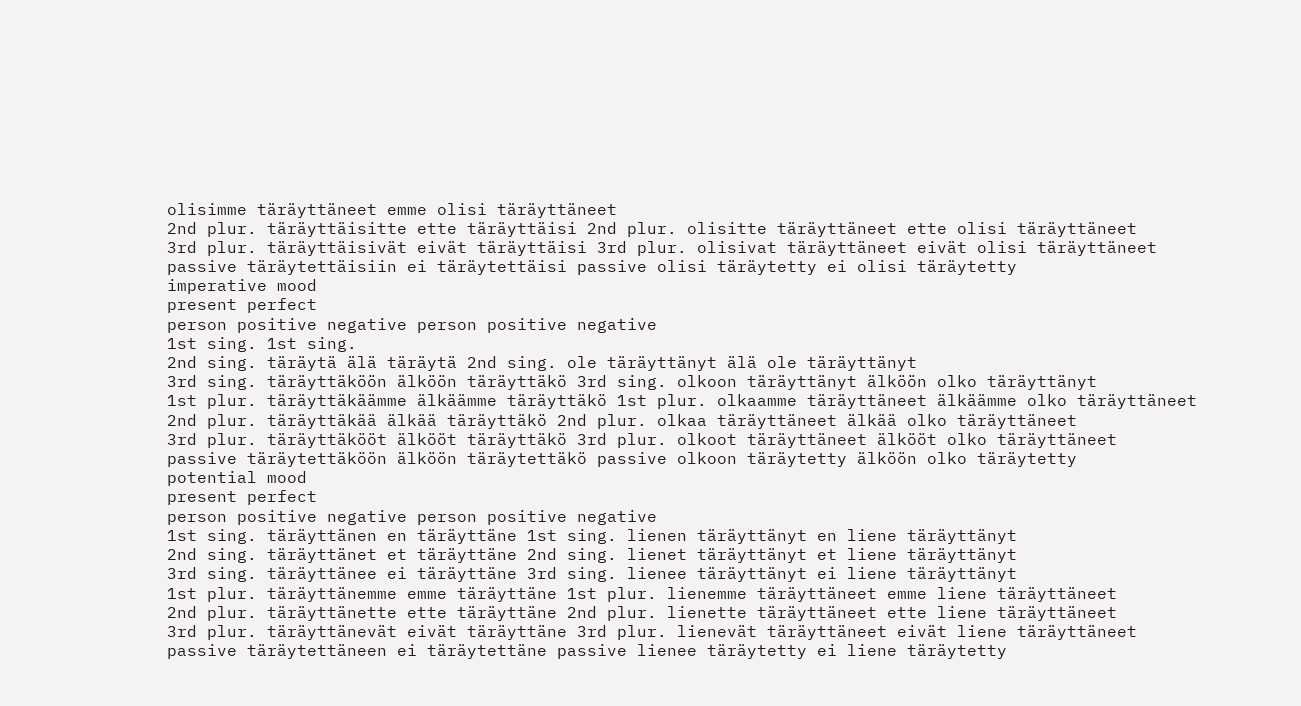olisimme täräyttäneet emme olisi täräyttäneet
2nd plur. täräyttäisitte ette täräyttäisi 2nd plur. olisitte täräyttäneet ette olisi täräyttäneet
3rd plur. täräyttäisivät eivät täräyttäisi 3rd plur. olisivat täräyttäneet eivät olisi täräyttäneet
passive täräytettäisiin ei täräytettäisi passive olisi täräytetty ei olisi täräytetty
imperative mood
present perfect
person positive negative person positive negative
1st sing. 1st sing.
2nd sing. täräytä älä täräytä 2nd sing. ole täräyttänyt älä ole täräyttänyt
3rd sing. täräyttäköön älköön täräyttäkö 3rd sing. olkoon täräyttänyt älköön olko täräyttänyt
1st plur. täräyttäkäämme älkäämme täräyttäkö 1st plur. olkaamme täräyttäneet älkäämme olko täräyttäneet
2nd plur. täräyttäkää älkää täräyttäkö 2nd plur. olkaa täräyttäneet älkää olko täräyttäneet
3rd plur. täräyttäkööt älkööt täräyttäkö 3rd plur. olkoot täräyttäneet älkööt olko täräyttäneet
passive täräytettäköön älköön täräytettäkö passive olkoon täräytetty älköön olko täräytetty
potential mood
present perfect
person positive negative person positive negative
1st sing. täräyttänen en täräyttäne 1st sing. lienen täräyttänyt en liene täräyttänyt
2nd sing. täräyttänet et täräyttäne 2nd sing. lienet täräyttänyt et liene täräyttänyt
3rd sing. täräyttänee ei täräyttäne 3rd sing. lienee täräyttänyt ei liene täräyttänyt
1st plur. täräyttänemme emme täräyttäne 1st plur. lienemme täräyttäneet emme liene täräyttäneet
2nd plur. täräyttänette ette täräyttäne 2nd plur. lienette täräyttäneet ette liene täräyttäneet
3rd plur. täräyttänevät eivät täräyttäne 3rd plur. lienevät täräyttäneet eivät liene täräyttäneet
passive täräytettäneen ei täräytettäne passive lienee täräytetty ei liene täräytetty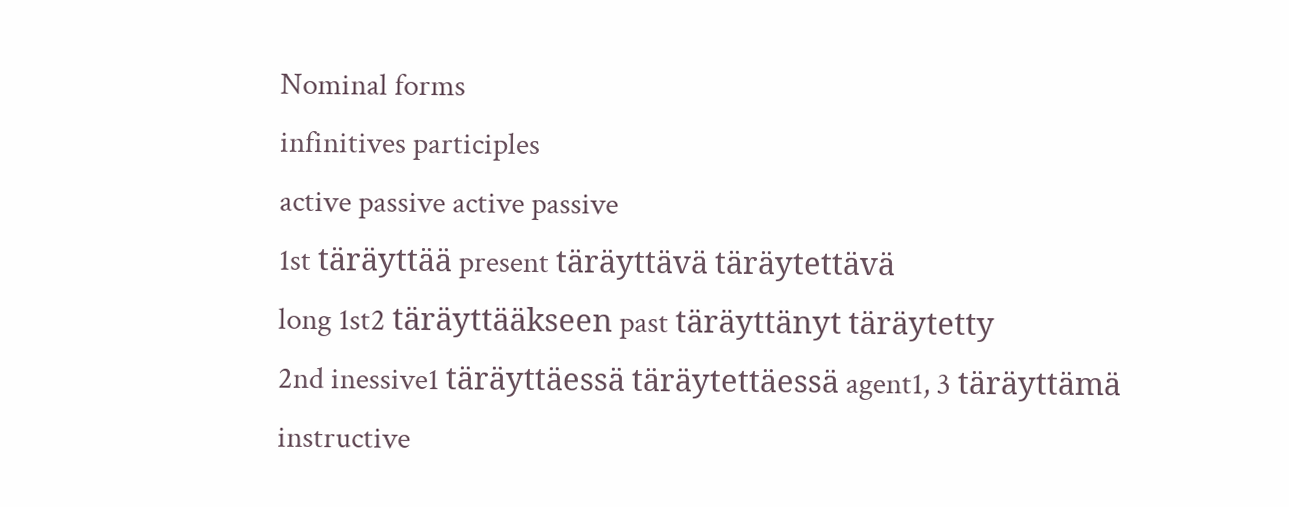Nominal forms
infinitives participles
active passive active passive
1st täräyttää present täräyttävä täräytettävä
long 1st2 täräyttääkseen past täräyttänyt täräytetty
2nd inessive1 täräyttäessä täräytettäessä agent1, 3 täräyttämä
instructive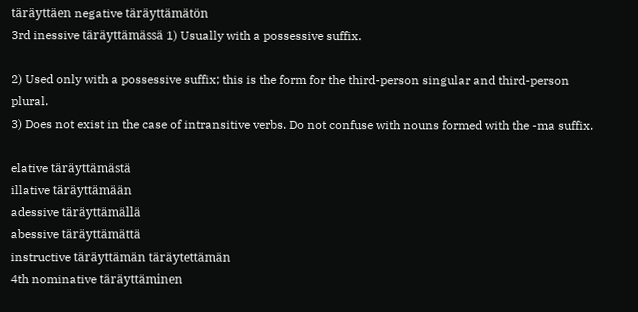täräyttäen negative täräyttämätön
3rd inessive täräyttämässä 1) Usually with a possessive suffix.

2) Used only with a possessive suffix; this is the form for the third-person singular and third-person plural.
3) Does not exist in the case of intransitive verbs. Do not confuse with nouns formed with the -ma suffix.

elative täräyttämästä
illative täräyttämään
adessive täräyttämällä
abessive täräyttämättä
instructive täräyttämän täräytettämän
4th nominative täräyttäminen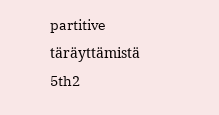partitive täräyttämistä
5th2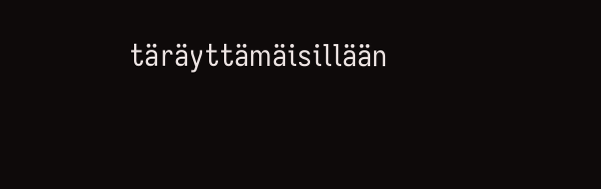täräyttämäisillään